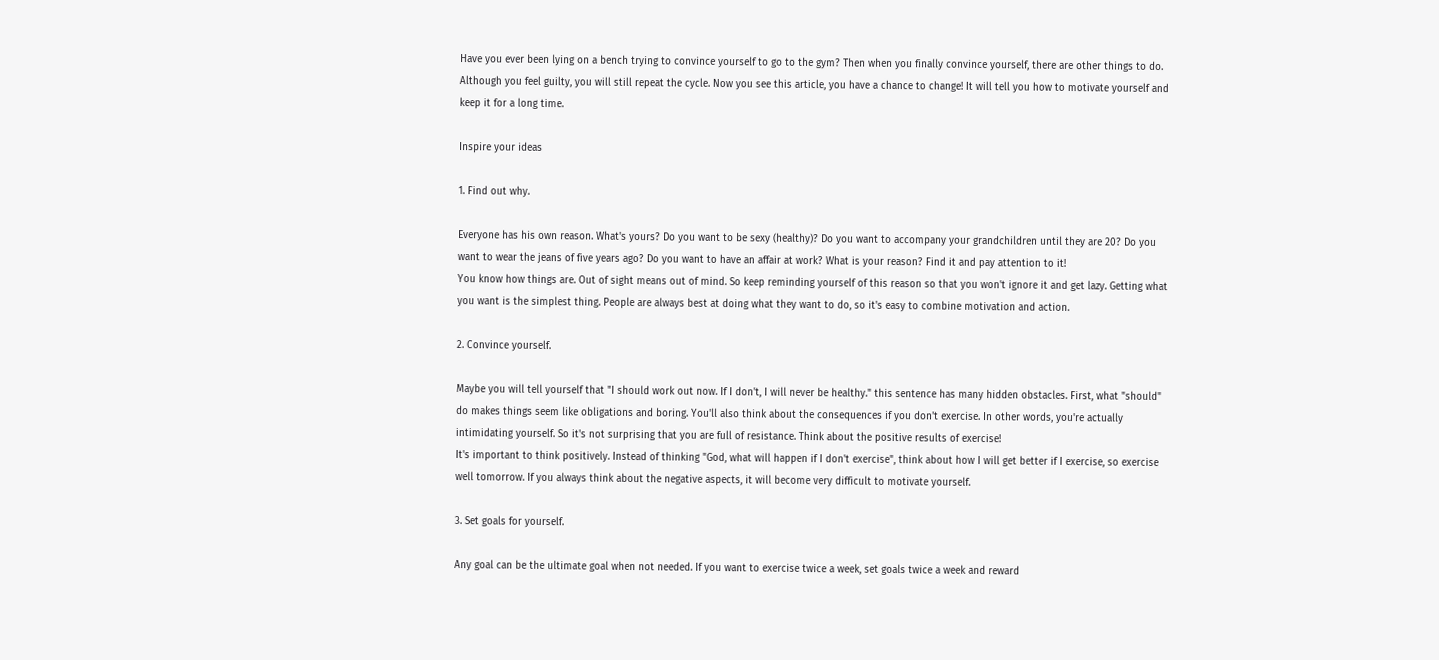Have you ever been lying on a bench trying to convince yourself to go to the gym? Then when you finally convince yourself, there are other things to do. Although you feel guilty, you will still repeat the cycle. Now you see this article, you have a chance to change! It will tell you how to motivate yourself and keep it for a long time.

Inspire your ideas

1. Find out why.

Everyone has his own reason. What's yours? Do you want to be sexy (healthy)? Do you want to accompany your grandchildren until they are 20? Do you want to wear the jeans of five years ago? Do you want to have an affair at work? What is your reason? Find it and pay attention to it!
You know how things are. Out of sight means out of mind. So keep reminding yourself of this reason so that you won't ignore it and get lazy. Getting what you want is the simplest thing. People are always best at doing what they want to do, so it's easy to combine motivation and action.

2. Convince yourself.

Maybe you will tell yourself that "I should work out now. If I don't, I will never be healthy." this sentence has many hidden obstacles. First, what "should" do makes things seem like obligations and boring. You'll also think about the consequences if you don't exercise. In other words, you're actually intimidating yourself. So it's not surprising that you are full of resistance. Think about the positive results of exercise!
It's important to think positively. Instead of thinking "God, what will happen if I don't exercise", think about how I will get better if I exercise, so exercise well tomorrow. If you always think about the negative aspects, it will become very difficult to motivate yourself.

3. Set goals for yourself.

Any goal can be the ultimate goal when not needed. If you want to exercise twice a week, set goals twice a week and reward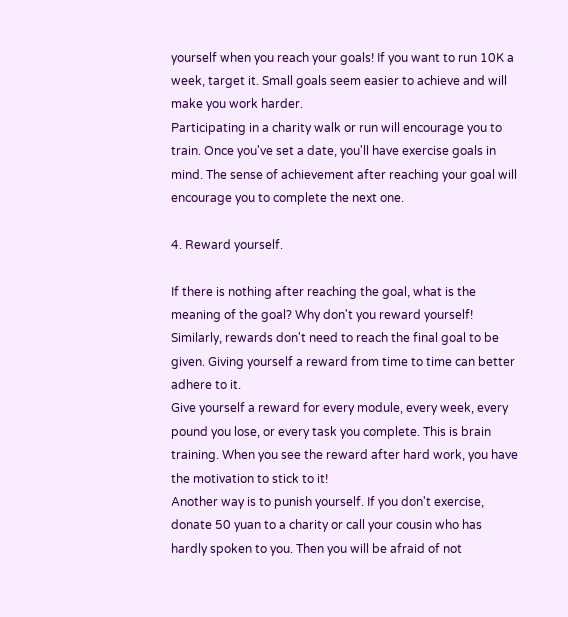yourself when you reach your goals! If you want to run 10K a week, target it. Small goals seem easier to achieve and will make you work harder.
Participating in a charity walk or run will encourage you to train. Once you've set a date, you'll have exercise goals in mind. The sense of achievement after reaching your goal will encourage you to complete the next one.

4. Reward yourself.

If there is nothing after reaching the goal, what is the meaning of the goal? Why don't you reward yourself! Similarly, rewards don't need to reach the final goal to be given. Giving yourself a reward from time to time can better adhere to it.
Give yourself a reward for every module, every week, every pound you lose, or every task you complete. This is brain training. When you see the reward after hard work, you have the motivation to stick to it!
Another way is to punish yourself. If you don't exercise, donate 50 yuan to a charity or call your cousin who has hardly spoken to you. Then you will be afraid of not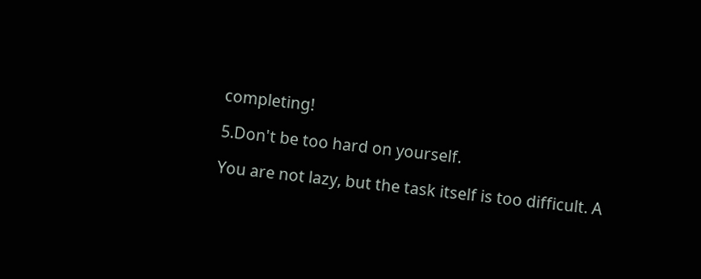completing!

5.Don't be too hard on yourself.

You are not lazy, but the task itself is too difficult. A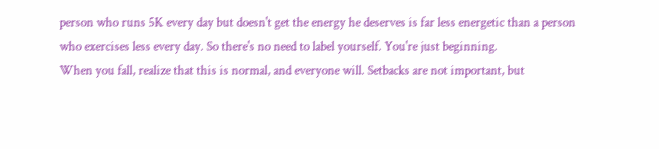person who runs 5K every day but doesn't get the energy he deserves is far less energetic than a person who exercises less every day. So there's no need to label yourself. You're just beginning.
When you fall, realize that this is normal, and everyone will. Setbacks are not important, but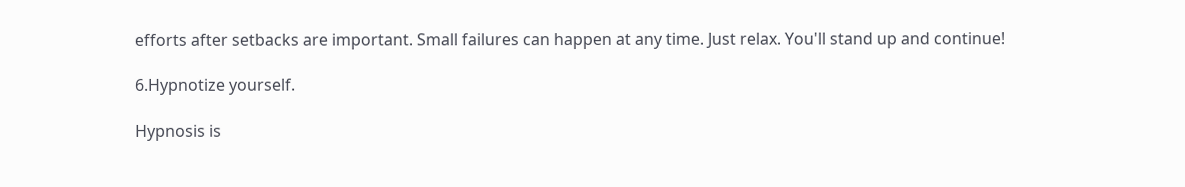efforts after setbacks are important. Small failures can happen at any time. Just relax. You'll stand up and continue!

6.Hypnotize yourself.

Hypnosis is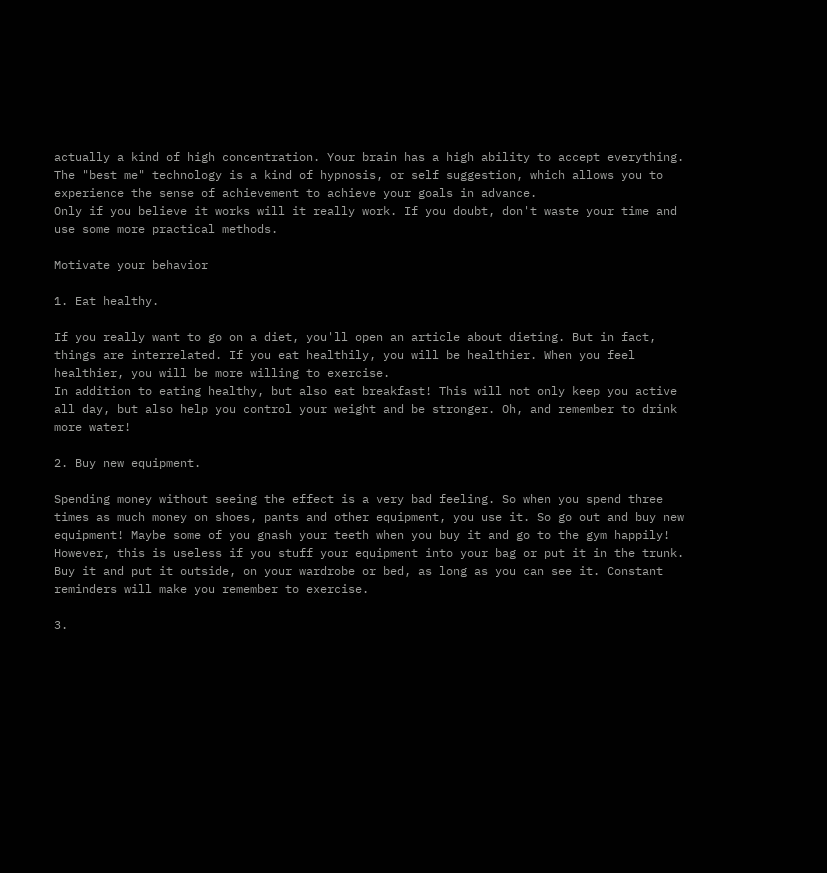actually a kind of high concentration. Your brain has a high ability to accept everything. The "best me" technology is a kind of hypnosis, or self suggestion, which allows you to experience the sense of achievement to achieve your goals in advance.
Only if you believe it works will it really work. If you doubt, don't waste your time and use some more practical methods.

Motivate your behavior

1. Eat healthy.

If you really want to go on a diet, you'll open an article about dieting. But in fact, things are interrelated. If you eat healthily, you will be healthier. When you feel healthier, you will be more willing to exercise.
In addition to eating healthy, but also eat breakfast! This will not only keep you active all day, but also help you control your weight and be stronger. Oh, and remember to drink more water!

2. Buy new equipment.

Spending money without seeing the effect is a very bad feeling. So when you spend three times as much money on shoes, pants and other equipment, you use it. So go out and buy new equipment! Maybe some of you gnash your teeth when you buy it and go to the gym happily!
However, this is useless if you stuff your equipment into your bag or put it in the trunk. Buy it and put it outside, on your wardrobe or bed, as long as you can see it. Constant reminders will make you remember to exercise.

3.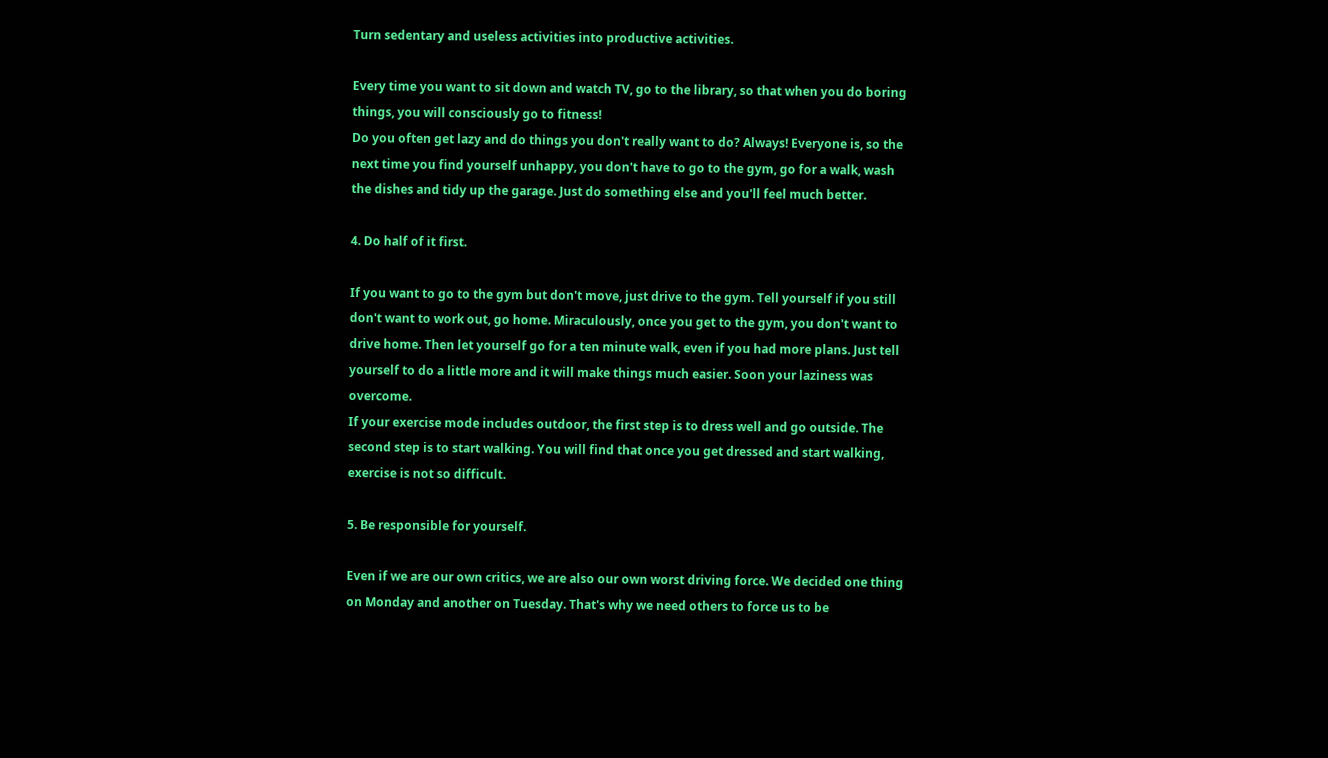Turn sedentary and useless activities into productive activities.

Every time you want to sit down and watch TV, go to the library, so that when you do boring things, you will consciously go to fitness!
Do you often get lazy and do things you don't really want to do? Always! Everyone is, so the next time you find yourself unhappy, you don't have to go to the gym, go for a walk, wash the dishes and tidy up the garage. Just do something else and you'll feel much better.

4. Do half of it first.

If you want to go to the gym but don't move, just drive to the gym. Tell yourself if you still don't want to work out, go home. Miraculously, once you get to the gym, you don't want to drive home. Then let yourself go for a ten minute walk, even if you had more plans. Just tell yourself to do a little more and it will make things much easier. Soon your laziness was overcome.
If your exercise mode includes outdoor, the first step is to dress well and go outside. The second step is to start walking. You will find that once you get dressed and start walking, exercise is not so difficult.

5. Be responsible for yourself.

Even if we are our own critics, we are also our own worst driving force. We decided one thing on Monday and another on Tuesday. That's why we need others to force us to be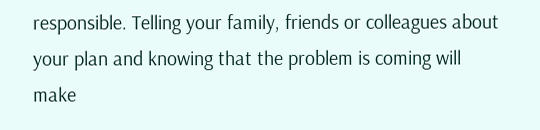responsible. Telling your family, friends or colleagues about your plan and knowing that the problem is coming will make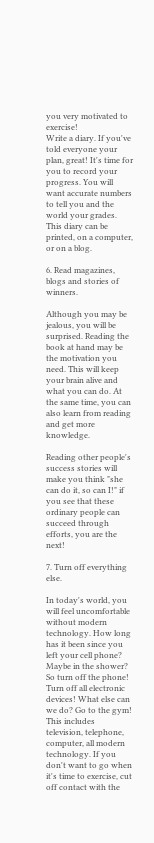you very motivated to exercise!
Write a diary. If you've told everyone your plan, great! It's time for you to record your progress. You will want accurate numbers to tell you and the world your grades. This diary can be printed, on a computer, or on a blog.

6. Read magazines, blogs and stories of winners.

Although you may be jealous, you will be surprised. Reading the book at hand may be the motivation you need. This will keep your brain alive and what you can do. At the same time, you can also learn from reading and get more knowledge.

Reading other people's success stories will make you think "she can do it, so can I!" if you see that these ordinary people can succeed through efforts, you are the next!

7. Turn off everything else.

In today's world, you will feel uncomfortable without modern technology. How long has it been since you left your cell phone? Maybe in the shower? So turn off the phone! Turn off all electronic devices! What else can we do? Go to the gym!
This includes television, telephone, computer, all modern technology. If you don't want to go when it's time to exercise, cut off contact with the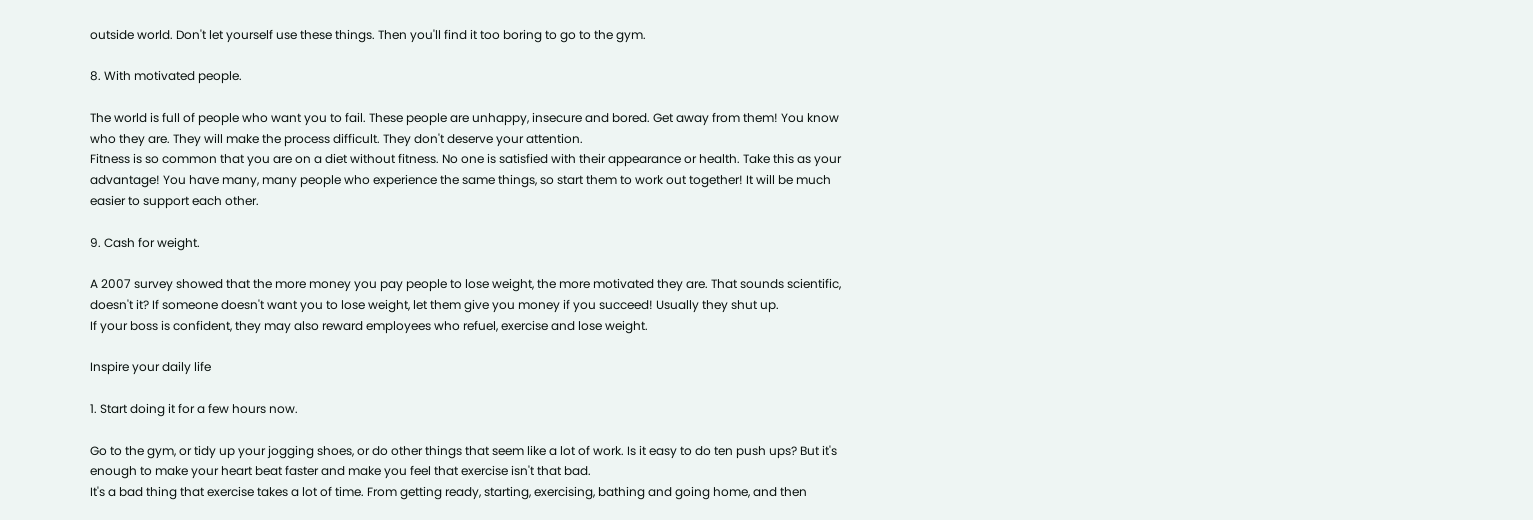outside world. Don't let yourself use these things. Then you'll find it too boring to go to the gym.

8. With motivated people.

The world is full of people who want you to fail. These people are unhappy, insecure and bored. Get away from them! You know who they are. They will make the process difficult. They don't deserve your attention.
Fitness is so common that you are on a diet without fitness. No one is satisfied with their appearance or health. Take this as your advantage! You have many, many people who experience the same things, so start them to work out together! It will be much easier to support each other.

9. Cash for weight.

A 2007 survey showed that the more money you pay people to lose weight, the more motivated they are. That sounds scientific, doesn't it? If someone doesn't want you to lose weight, let them give you money if you succeed! Usually they shut up.
If your boss is confident, they may also reward employees who refuel, exercise and lose weight.

Inspire your daily life

1. Start doing it for a few hours now.

Go to the gym, or tidy up your jogging shoes, or do other things that seem like a lot of work. Is it easy to do ten push ups? But it's enough to make your heart beat faster and make you feel that exercise isn't that bad.
It's a bad thing that exercise takes a lot of time. From getting ready, starting, exercising, bathing and going home, and then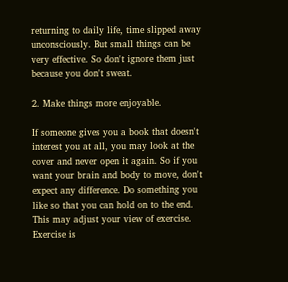returning to daily life, time slipped away unconsciously. But small things can be very effective. So don't ignore them just because you don't sweat.

2. Make things more enjoyable.

If someone gives you a book that doesn't interest you at all, you may look at the cover and never open it again. So if you want your brain and body to move, don't expect any difference. Do something you like so that you can hold on to the end.
This may adjust your view of exercise. Exercise is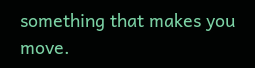something that makes you move.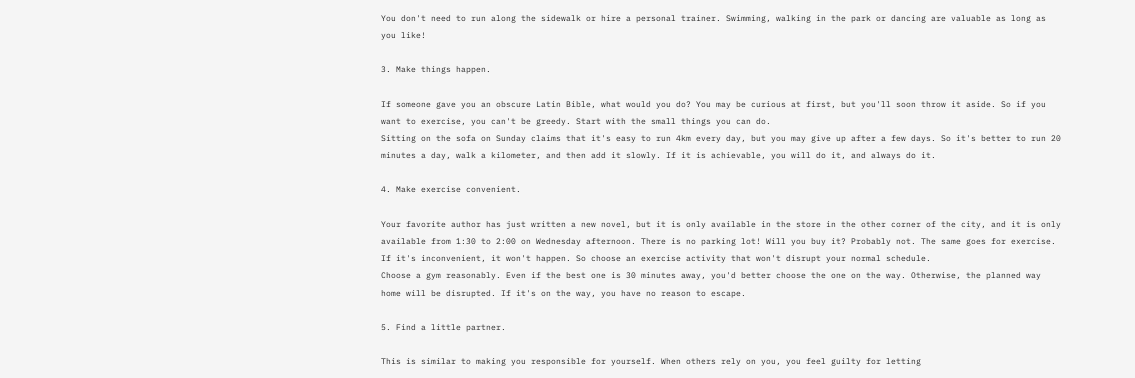You don't need to run along the sidewalk or hire a personal trainer. Swimming, walking in the park or dancing are valuable as long as you like!

3. Make things happen.

If someone gave you an obscure Latin Bible, what would you do? You may be curious at first, but you'll soon throw it aside. So if you want to exercise, you can't be greedy. Start with the small things you can do.
Sitting on the sofa on Sunday claims that it's easy to run 4km every day, but you may give up after a few days. So it's better to run 20 minutes a day, walk a kilometer, and then add it slowly. If it is achievable, you will do it, and always do it.

4. Make exercise convenient.

Your favorite author has just written a new novel, but it is only available in the store in the other corner of the city, and it is only available from 1:30 to 2:00 on Wednesday afternoon. There is no parking lot! Will you buy it? Probably not. The same goes for exercise. If it's inconvenient, it won't happen. So choose an exercise activity that won't disrupt your normal schedule.
Choose a gym reasonably. Even if the best one is 30 minutes away, you'd better choose the one on the way. Otherwise, the planned way home will be disrupted. If it's on the way, you have no reason to escape.

5. Find a little partner.

This is similar to making you responsible for yourself. When others rely on you, you feel guilty for letting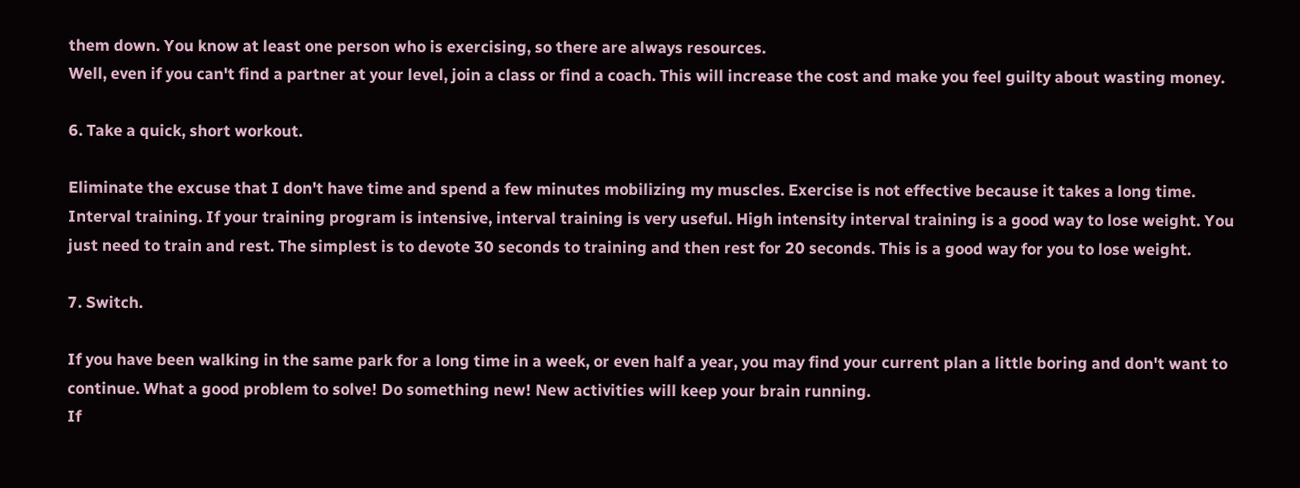them down. You know at least one person who is exercising, so there are always resources.
Well, even if you can't find a partner at your level, join a class or find a coach. This will increase the cost and make you feel guilty about wasting money.

6. Take a quick, short workout.

Eliminate the excuse that I don't have time and spend a few minutes mobilizing my muscles. Exercise is not effective because it takes a long time.
Interval training. If your training program is intensive, interval training is very useful. High intensity interval training is a good way to lose weight. You just need to train and rest. The simplest is to devote 30 seconds to training and then rest for 20 seconds. This is a good way for you to lose weight.

7. Switch.

If you have been walking in the same park for a long time in a week, or even half a year, you may find your current plan a little boring and don't want to continue. What a good problem to solve! Do something new! New activities will keep your brain running.
If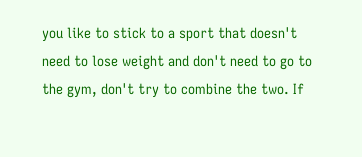you like to stick to a sport that doesn't need to lose weight and don't need to go to the gym, don't try to combine the two. If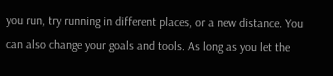you run, try running in different places, or a new distance. You can also change your goals and tools. As long as you let the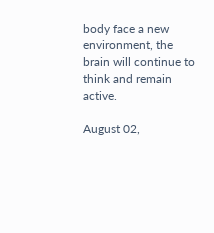body face a new environment, the brain will continue to think and remain active.

August 02,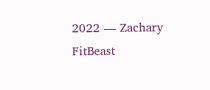2022 — Zachary FitBeast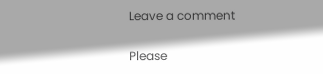Leave a comment

Please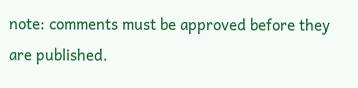note: comments must be approved before they are published.